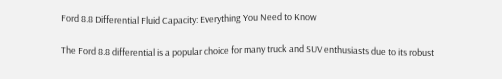Ford 8.8 Differential Fluid Capacity: Everything You Need to Know

The Ford 8.8 differential is a popular choice for many truck and SUV enthusiasts due to its robust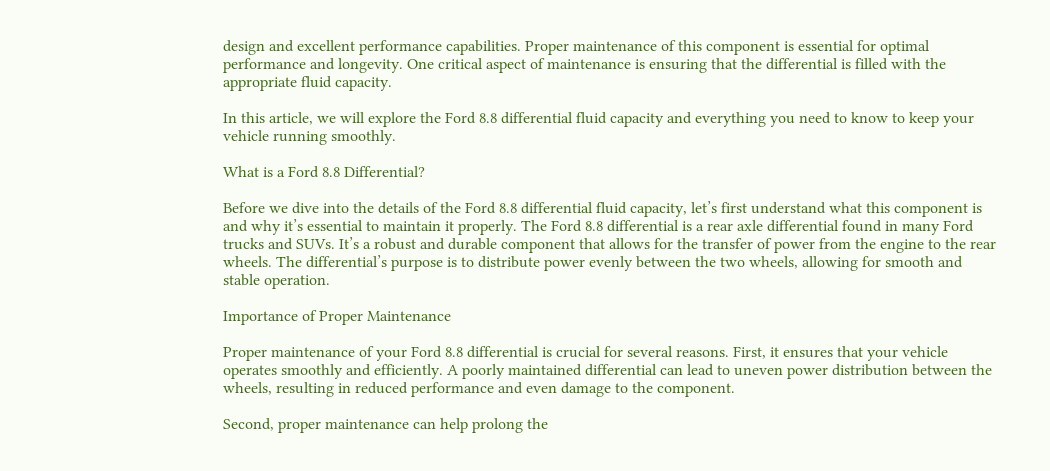design and excellent performance capabilities. Proper maintenance of this component is essential for optimal performance and longevity. One critical aspect of maintenance is ensuring that the differential is filled with the appropriate fluid capacity.

In this article, we will explore the Ford 8.8 differential fluid capacity and everything you need to know to keep your vehicle running smoothly.

What is a Ford 8.8 Differential?

Before we dive into the details of the Ford 8.8 differential fluid capacity, let’s first understand what this component is and why it’s essential to maintain it properly. The Ford 8.8 differential is a rear axle differential found in many Ford trucks and SUVs. It’s a robust and durable component that allows for the transfer of power from the engine to the rear wheels. The differential’s purpose is to distribute power evenly between the two wheels, allowing for smooth and stable operation.

Importance of Proper Maintenance

Proper maintenance of your Ford 8.8 differential is crucial for several reasons. First, it ensures that your vehicle operates smoothly and efficiently. A poorly maintained differential can lead to uneven power distribution between the wheels, resulting in reduced performance and even damage to the component.

Second, proper maintenance can help prolong the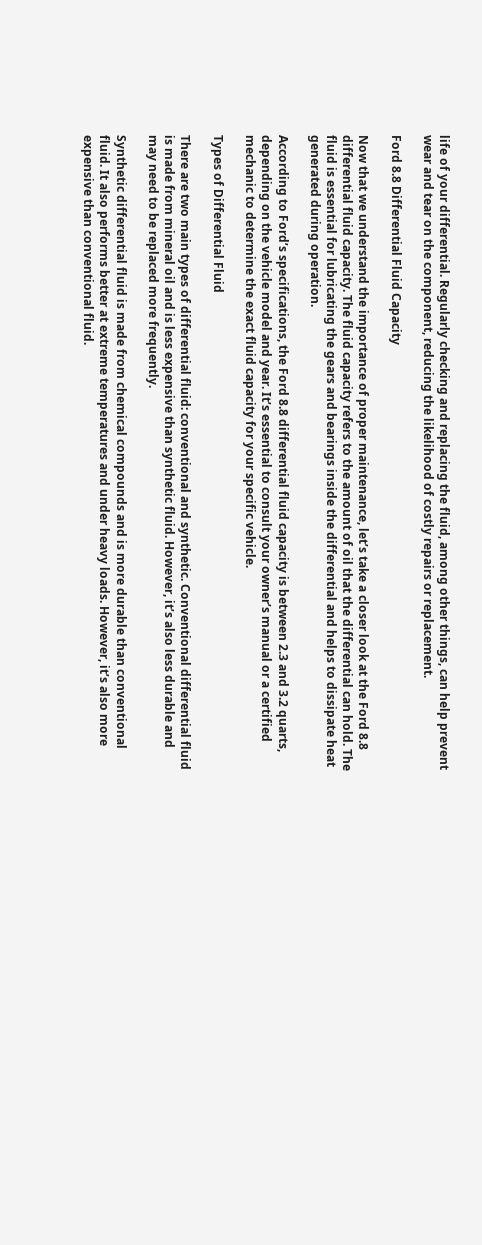life of your differential. Regularly checking and replacing the fluid, among other things, can help prevent wear and tear on the component, reducing the likelihood of costly repairs or replacement.

Ford 8.8 Differential Fluid Capacity

Now that we understand the importance of proper maintenance, let’s take a closer look at the Ford 8.8 differential fluid capacity. The fluid capacity refers to the amount of oil that the differential can hold. The fluid is essential for lubricating the gears and bearings inside the differential and helps to dissipate heat generated during operation.

According to Ford’s specifications, the Ford 8.8 differential fluid capacity is between 2.3 and 3.2 quarts, depending on the vehicle model and year. It’s essential to consult your owner’s manual or a certified mechanic to determine the exact fluid capacity for your specific vehicle.

Types of Differential Fluid

There are two main types of differential fluid: conventional and synthetic. Conventional differential fluid is made from mineral oil and is less expensive than synthetic fluid. However, it’s also less durable and may need to be replaced more frequently.

Synthetic differential fluid is made from chemical compounds and is more durable than conventional fluid. It also performs better at extreme temperatures and under heavy loads. However, it’s also more expensive than conventional fluid.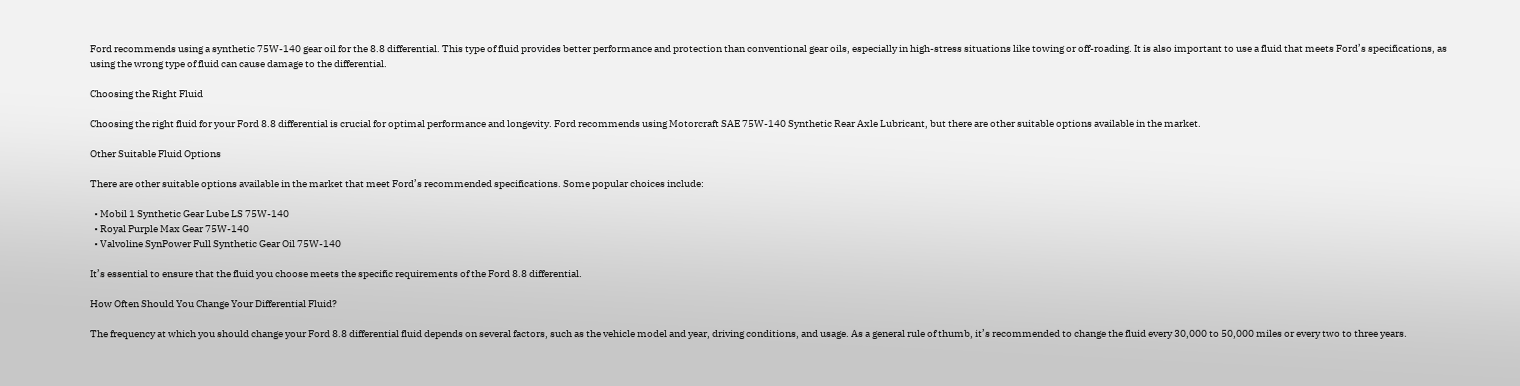Ford recommends using a synthetic 75W-140 gear oil for the 8.8 differential. This type of fluid provides better performance and protection than conventional gear oils, especially in high-stress situations like towing or off-roading. It is also important to use a fluid that meets Ford’s specifications, as using the wrong type of fluid can cause damage to the differential.

Choosing the Right Fluid

Choosing the right fluid for your Ford 8.8 differential is crucial for optimal performance and longevity. Ford recommends using Motorcraft SAE 75W-140 Synthetic Rear Axle Lubricant, but there are other suitable options available in the market.

Other Suitable Fluid Options

There are other suitable options available in the market that meet Ford’s recommended specifications. Some popular choices include:

  • Mobil 1 Synthetic Gear Lube LS 75W-140
  • Royal Purple Max Gear 75W-140
  • Valvoline SynPower Full Synthetic Gear Oil 75W-140

It’s essential to ensure that the fluid you choose meets the specific requirements of the Ford 8.8 differential.

How Often Should You Change Your Differential Fluid?

The frequency at which you should change your Ford 8.8 differential fluid depends on several factors, such as the vehicle model and year, driving conditions, and usage. As a general rule of thumb, it’s recommended to change the fluid every 30,000 to 50,000 miles or every two to three years.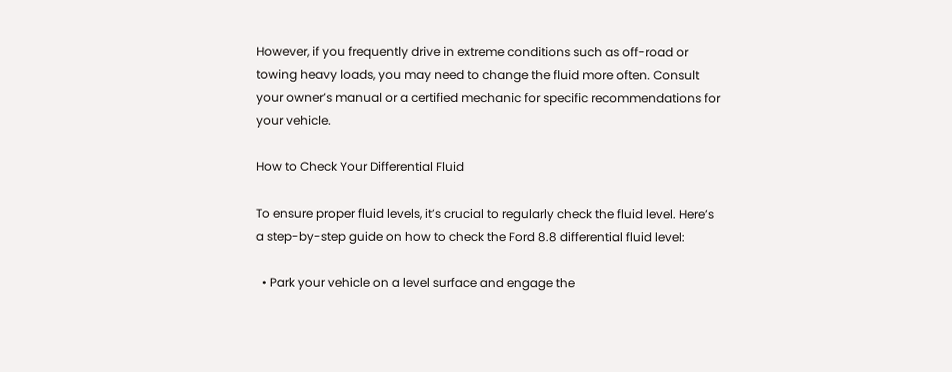However, if you frequently drive in extreme conditions such as off-road or towing heavy loads, you may need to change the fluid more often. Consult your owner’s manual or a certified mechanic for specific recommendations for your vehicle.

How to Check Your Differential Fluid

To ensure proper fluid levels, it’s crucial to regularly check the fluid level. Here’s a step-by-step guide on how to check the Ford 8.8 differential fluid level:

  • Park your vehicle on a level surface and engage the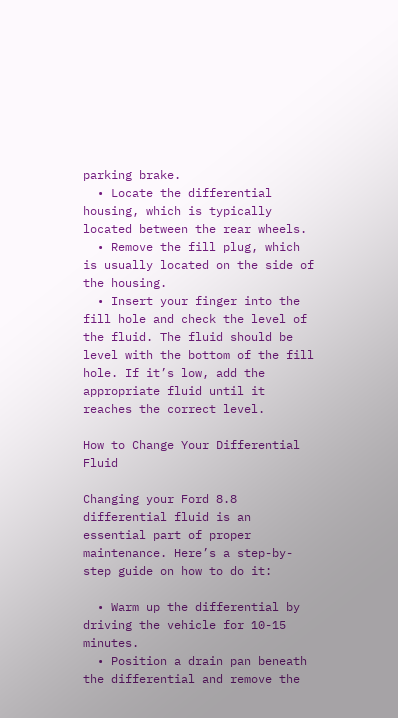parking brake.
  • Locate the differential housing, which is typically located between the rear wheels.
  • Remove the fill plug, which is usually located on the side of the housing.
  • Insert your finger into the fill hole and check the level of the fluid. The fluid should be level with the bottom of the fill hole. If it’s low, add the appropriate fluid until it reaches the correct level.

How to Change Your Differential Fluid

Changing your Ford 8.8 differential fluid is an essential part of proper maintenance. Here’s a step-by-step guide on how to do it:

  • Warm up the differential by driving the vehicle for 10-15 minutes.
  • Position a drain pan beneath the differential and remove the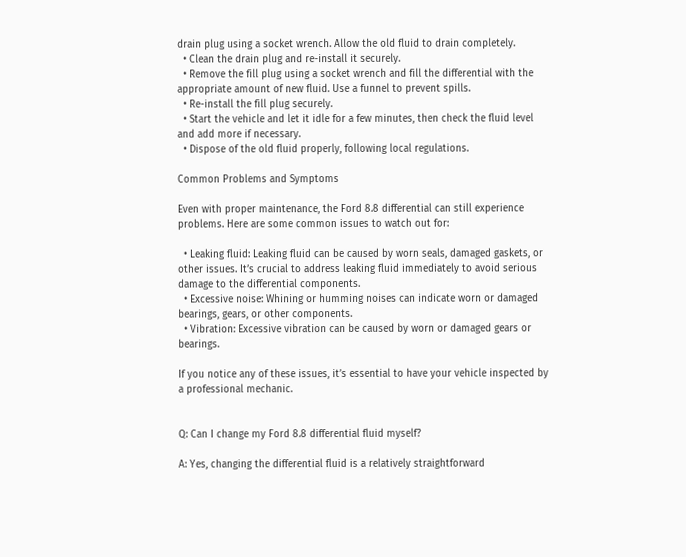drain plug using a socket wrench. Allow the old fluid to drain completely.
  • Clean the drain plug and re-install it securely.
  • Remove the fill plug using a socket wrench and fill the differential with the appropriate amount of new fluid. Use a funnel to prevent spills.
  • Re-install the fill plug securely.
  • Start the vehicle and let it idle for a few minutes, then check the fluid level and add more if necessary.
  • Dispose of the old fluid properly, following local regulations.

Common Problems and Symptoms

Even with proper maintenance, the Ford 8.8 differential can still experience problems. Here are some common issues to watch out for:

  • Leaking fluid: Leaking fluid can be caused by worn seals, damaged gaskets, or other issues. It’s crucial to address leaking fluid immediately to avoid serious damage to the differential components.
  • Excessive noise: Whining or humming noises can indicate worn or damaged bearings, gears, or other components.
  • Vibration: Excessive vibration can be caused by worn or damaged gears or bearings.

If you notice any of these issues, it’s essential to have your vehicle inspected by a professional mechanic.


Q: Can I change my Ford 8.8 differential fluid myself?

A: Yes, changing the differential fluid is a relatively straightforward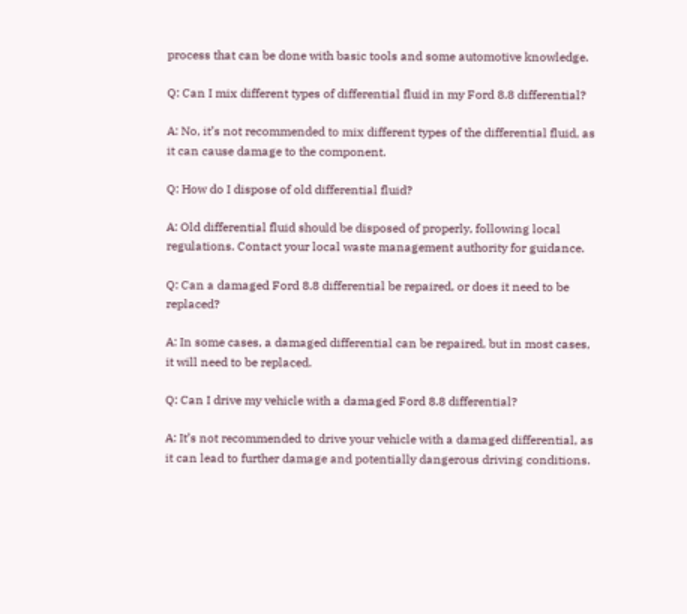process that can be done with basic tools and some automotive knowledge.

Q: Can I mix different types of differential fluid in my Ford 8.8 differential?

A: No, it’s not recommended to mix different types of the differential fluid, as it can cause damage to the component.

Q: How do I dispose of old differential fluid?

A: Old differential fluid should be disposed of properly, following local regulations. Contact your local waste management authority for guidance.

Q: Can a damaged Ford 8.8 differential be repaired, or does it need to be replaced?

A: In some cases, a damaged differential can be repaired, but in most cases, it will need to be replaced.

Q: Can I drive my vehicle with a damaged Ford 8.8 differential?

A: It’s not recommended to drive your vehicle with a damaged differential, as it can lead to further damage and potentially dangerous driving conditions.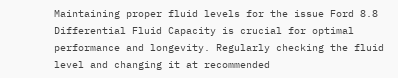Maintaining proper fluid levels for the issue Ford 8.8 Differential Fluid Capacity is crucial for optimal performance and longevity. Regularly checking the fluid level and changing it at recommended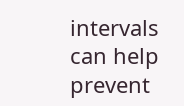intervals can help prevent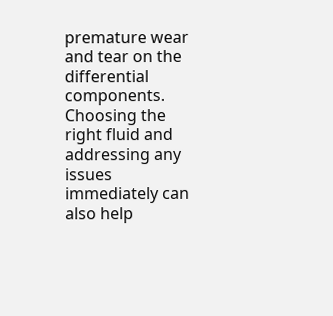premature wear and tear on the differential components. Choosing the right fluid and addressing any issues immediately can also help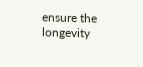ensure the longevity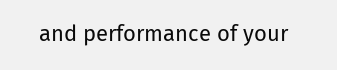and performance of your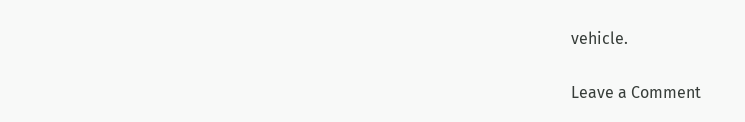vehicle.

Leave a Comment